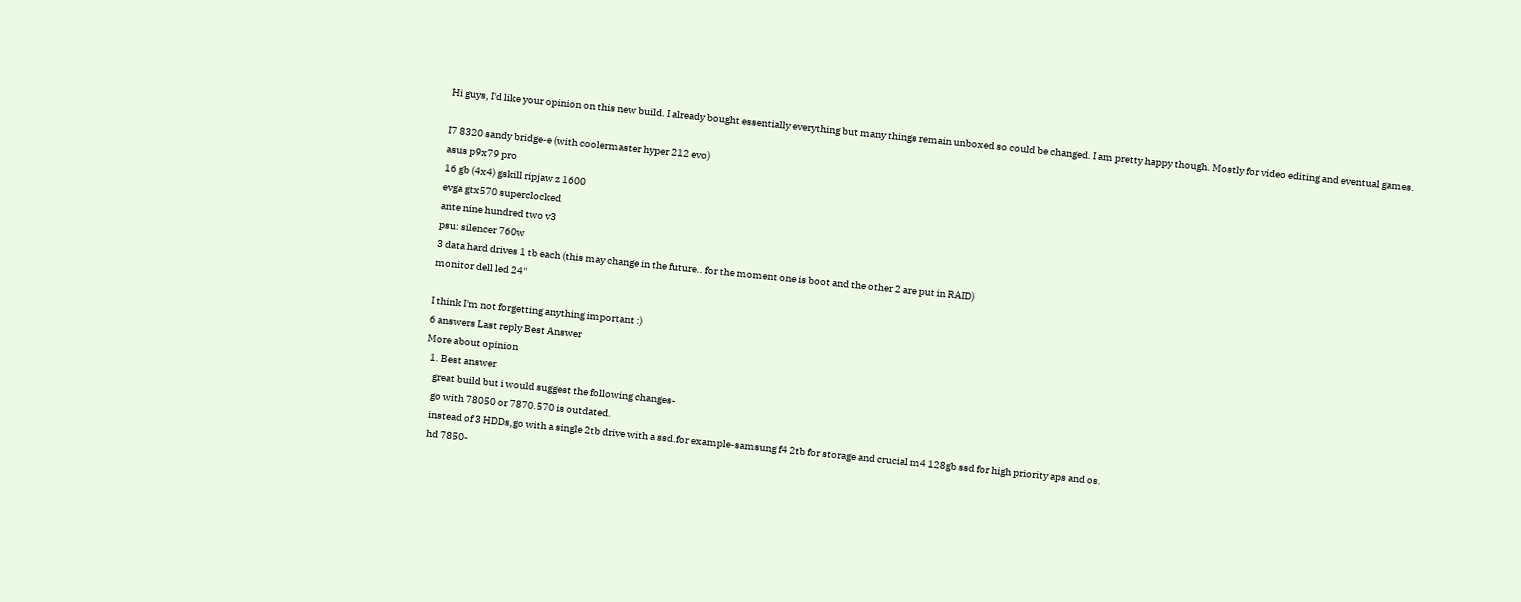Hi guys, I'd like your opinion on this new build. I already bought essentially everything but many things remain unboxed so could be changed. I am pretty happy though. Mostly for video editing and eventual games.

I7 8320 sandy bridge-e (with coolermaster hyper 212 evo)
asus p9x79 pro
16 gb (4x4) gskill ripjaw z 1600
evga gtx570 superclocked
ante nine hundred two v3
psu: silencer 760w
3 data hard drives 1 tb each (this may change in the future.. for the moment one is boot and the other 2 are put in RAID)
monitor dell led 24''

I think I'm not forgetting anything important :)
6 answers Last reply Best Answer
More about opinion
  1. Best answer
    great build but i would suggest the following changes-
    go with 78050 or 7870.570 is outdated.
    instead of 3 HDDs,go with a single 2tb drive with a ssd.for example-samsung f4 2tb for storage and crucial m4 128gb ssd for high priority aps and os.
    hd 7850-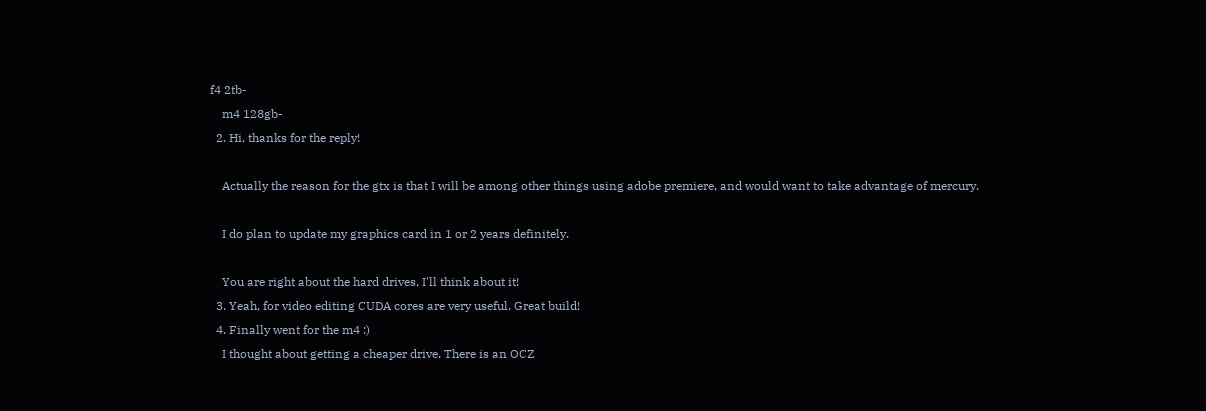f4 2tb-
    m4 128gb-
  2. Hi, thanks for the reply!

    Actually the reason for the gtx is that I will be among other things using adobe premiere, and would want to take advantage of mercury.

    I do plan to update my graphics card in 1 or 2 years definitely.

    You are right about the hard drives, I'll think about it!
  3. Yeah, for video editing CUDA cores are very useful. Great build!
  4. Finally went for the m4 :)
    I thought about getting a cheaper drive. There is an OCZ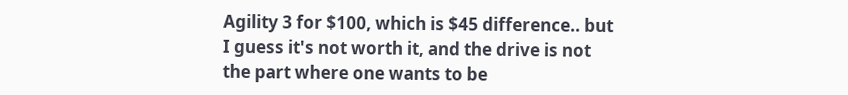Agility 3 for $100, which is $45 difference.. but I guess it's not worth it, and the drive is not the part where one wants to be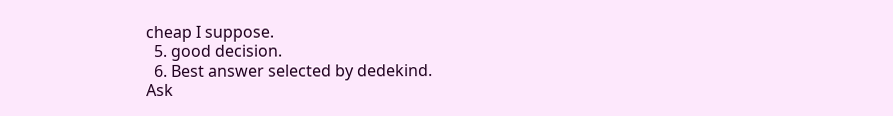cheap I suppose.
  5. good decision.
  6. Best answer selected by dedekind.
Ask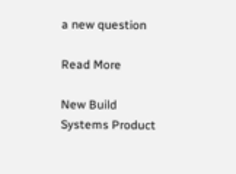a new question

Read More

New Build Systems Product